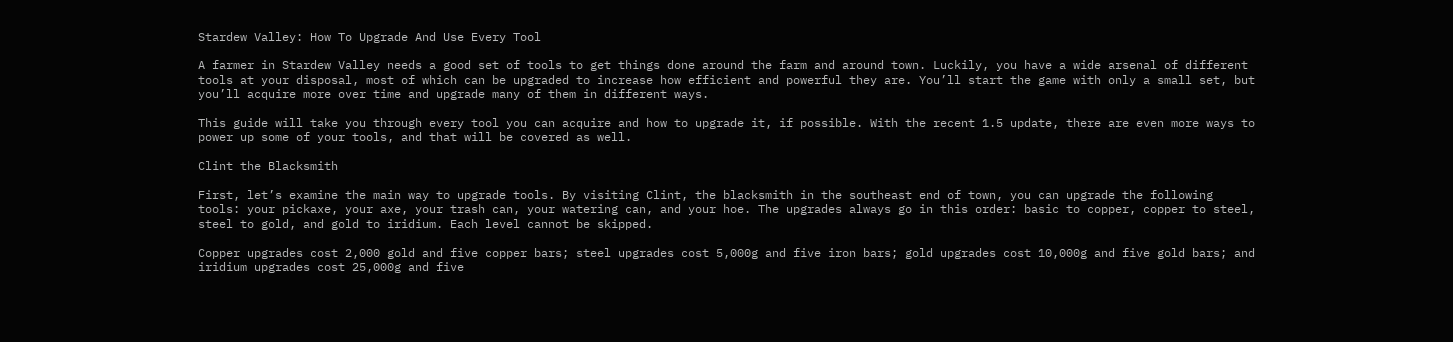Stardew Valley: How To Upgrade And Use Every Tool

A farmer in Stardew Valley needs a good set of tools to get things done around the farm and around town. Luckily, you have a wide arsenal of different tools at your disposal, most of which can be upgraded to increase how efficient and powerful they are. You’ll start the game with only a small set, but you’ll acquire more over time and upgrade many of them in different ways.

This guide will take you through every tool you can acquire and how to upgrade it, if possible. With the recent 1.5 update, there are even more ways to power up some of your tools, and that will be covered as well.

Clint the Blacksmith

First, let’s examine the main way to upgrade tools. By visiting Clint, the blacksmith in the southeast end of town, you can upgrade the following tools: your pickaxe, your axe, your trash can, your watering can, and your hoe. The upgrades always go in this order: basic to copper, copper to steel, steel to gold, and gold to iridium. Each level cannot be skipped.

Copper upgrades cost 2,000 gold and five copper bars; steel upgrades cost 5,000g and five iron bars; gold upgrades cost 10,000g and five gold bars; and iridium upgrades cost 25,000g and five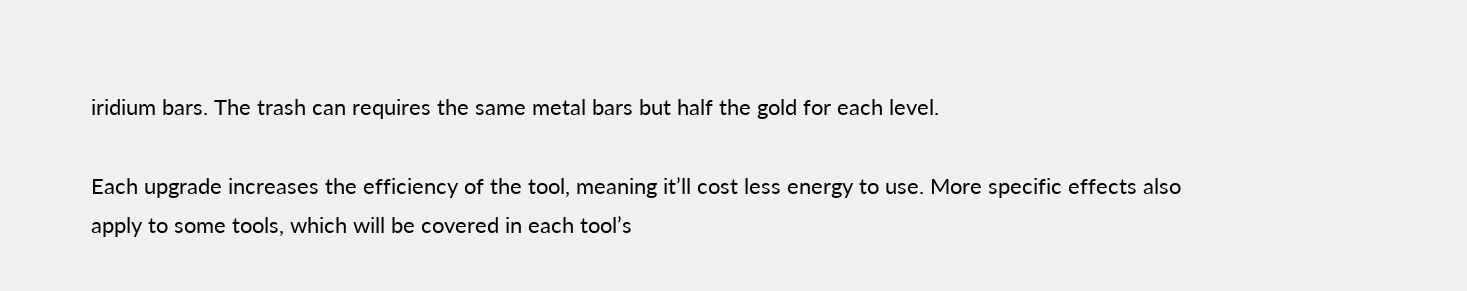iridium bars. The trash can requires the same metal bars but half the gold for each level.

Each upgrade increases the efficiency of the tool, meaning it’ll cost less energy to use. More specific effects also apply to some tools, which will be covered in each tool’s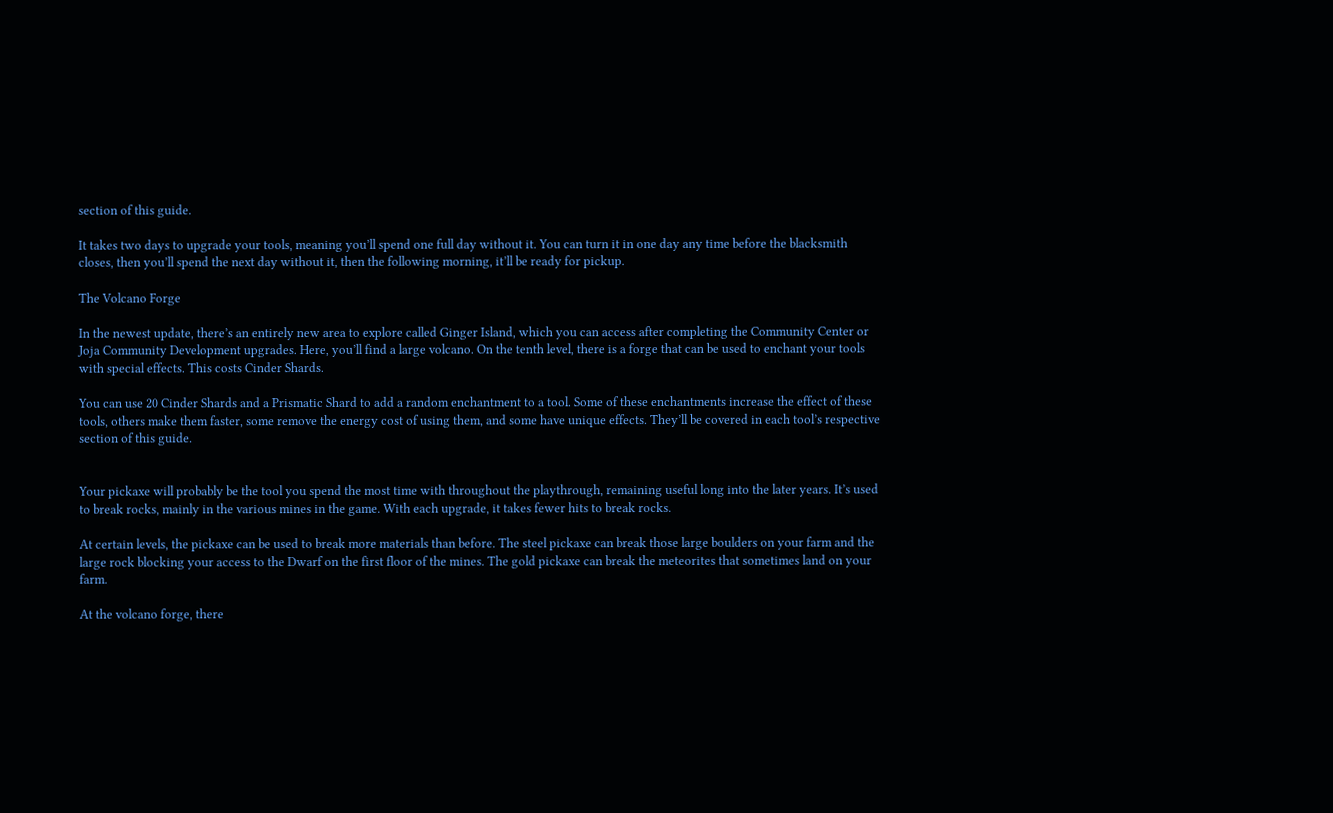section of this guide.

It takes two days to upgrade your tools, meaning you’ll spend one full day without it. You can turn it in one day any time before the blacksmith closes, then you’ll spend the next day without it, then the following morning, it’ll be ready for pickup.

The Volcano Forge

In the newest update, there’s an entirely new area to explore called Ginger Island, which you can access after completing the Community Center or Joja Community Development upgrades. Here, you’ll find a large volcano. On the tenth level, there is a forge that can be used to enchant your tools with special effects. This costs Cinder Shards.

You can use 20 Cinder Shards and a Prismatic Shard to add a random enchantment to a tool. Some of these enchantments increase the effect of these tools, others make them faster, some remove the energy cost of using them, and some have unique effects. They’ll be covered in each tool’s respective section of this guide.


Your pickaxe will probably be the tool you spend the most time with throughout the playthrough, remaining useful long into the later years. It’s used to break rocks, mainly in the various mines in the game. With each upgrade, it takes fewer hits to break rocks.

At certain levels, the pickaxe can be used to break more materials than before. The steel pickaxe can break those large boulders on your farm and the large rock blocking your access to the Dwarf on the first floor of the mines. The gold pickaxe can break the meteorites that sometimes land on your farm.

At the volcano forge, there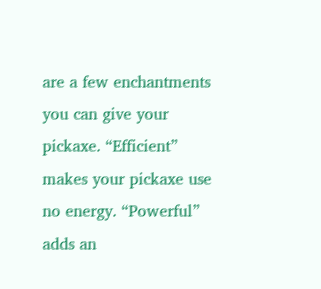are a few enchantments you can give your pickaxe. “Efficient” makes your pickaxe use no energy. “Powerful” adds an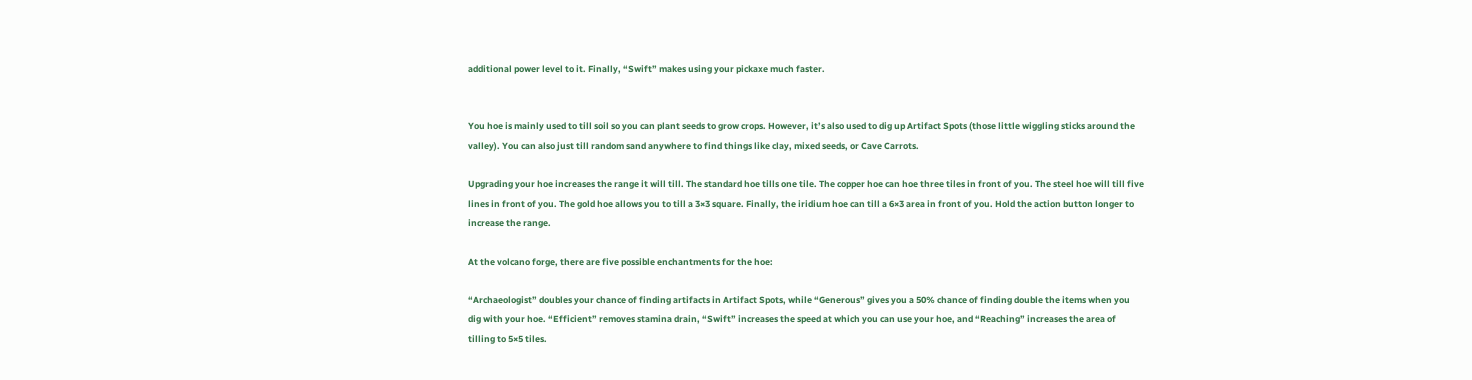additional power level to it. Finally, “Swift” makes using your pickaxe much faster.


You hoe is mainly used to till soil so you can plant seeds to grow crops. However, it’s also used to dig up Artifact Spots (those little wiggling sticks around the valley). You can also just till random sand anywhere to find things like clay, mixed seeds, or Cave Carrots.

Upgrading your hoe increases the range it will till. The standard hoe tills one tile. The copper hoe can hoe three tiles in front of you. The steel hoe will till five lines in front of you. The gold hoe allows you to till a 3×3 square. Finally, the iridium hoe can till a 6×3 area in front of you. Hold the action button longer to increase the range.

At the volcano forge, there are five possible enchantments for the hoe:

“Archaeologist” doubles your chance of finding artifacts in Artifact Spots, while “Generous” gives you a 50% chance of finding double the items when you dig with your hoe. “Efficient” removes stamina drain, “Swift” increases the speed at which you can use your hoe, and “Reaching” increases the area of tilling to 5×5 tiles.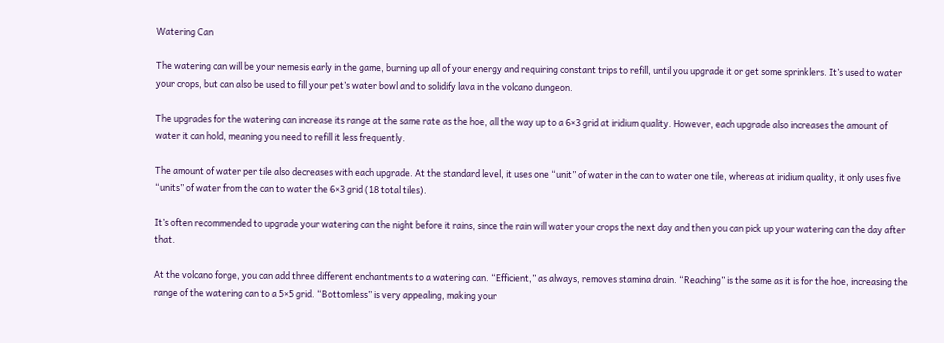Watering Can

The watering can will be your nemesis early in the game, burning up all of your energy and requiring constant trips to refill, until you upgrade it or get some sprinklers. It’s used to water your crops, but can also be used to fill your pet’s water bowl and to solidify lava in the volcano dungeon.

The upgrades for the watering can increase its range at the same rate as the hoe, all the way up to a 6×3 grid at iridium quality. However, each upgrade also increases the amount of water it can hold, meaning you need to refill it less frequently.

The amount of water per tile also decreases with each upgrade. At the standard level, it uses one “unit” of water in the can to water one tile, whereas at iridium quality, it only uses five “units” of water from the can to water the 6×3 grid (18 total tiles).

It’s often recommended to upgrade your watering can the night before it rains, since the rain will water your crops the next day and then you can pick up your watering can the day after that.

At the volcano forge, you can add three different enchantments to a watering can. “Efficient,” as always, removes stamina drain. “Reaching” is the same as it is for the hoe, increasing the range of the watering can to a 5×5 grid. “Bottomless” is very appealing, making your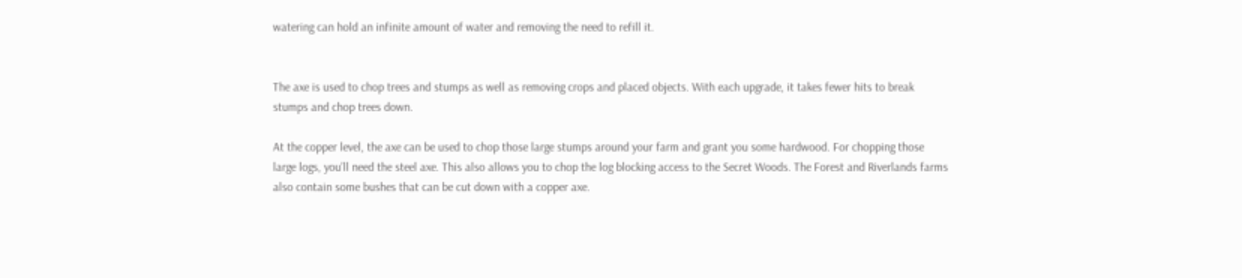watering can hold an infinite amount of water and removing the need to refill it.


The axe is used to chop trees and stumps as well as removing crops and placed objects. With each upgrade, it takes fewer hits to break stumps and chop trees down.

At the copper level, the axe can be used to chop those large stumps around your farm and grant you some hardwood. For chopping those large logs, you’ll need the steel axe. This also allows you to chop the log blocking access to the Secret Woods. The Forest and Riverlands farms also contain some bushes that can be cut down with a copper axe.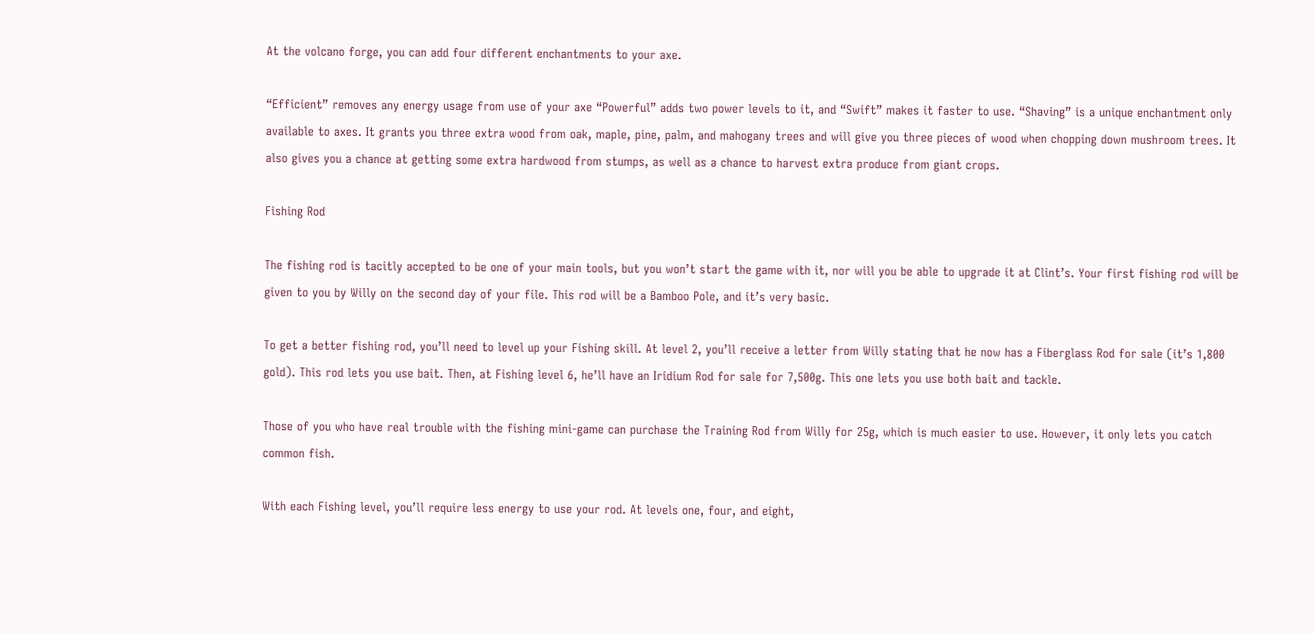At the volcano forge, you can add four different enchantments to your axe.

“Efficient” removes any energy usage from use of your axe “Powerful” adds two power levels to it, and “Swift” makes it faster to use. “Shaving” is a unique enchantment only available to axes. It grants you three extra wood from oak, maple, pine, palm, and mahogany trees and will give you three pieces of wood when chopping down mushroom trees. It also gives you a chance at getting some extra hardwood from stumps, as well as a chance to harvest extra produce from giant crops.

Fishing Rod

The fishing rod is tacitly accepted to be one of your main tools, but you won’t start the game with it, nor will you be able to upgrade it at Clint’s. Your first fishing rod will be given to you by Willy on the second day of your file. This rod will be a Bamboo Pole, and it’s very basic.

To get a better fishing rod, you’ll need to level up your Fishing skill. At level 2, you’ll receive a letter from Willy stating that he now has a Fiberglass Rod for sale (it’s 1,800 gold). This rod lets you use bait. Then, at Fishing level 6, he’ll have an Iridium Rod for sale for 7,500g. This one lets you use both bait and tackle.

Those of you who have real trouble with the fishing mini-game can purchase the Training Rod from Willy for 25g, which is much easier to use. However, it only lets you catch common fish.

With each Fishing level, you’ll require less energy to use your rod. At levels one, four, and eight,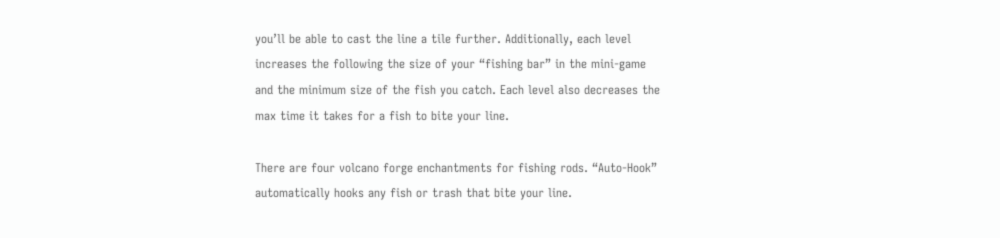you’ll be able to cast the line a tile further. Additionally, each level increases the following the size of your “fishing bar” in the mini-game and the minimum size of the fish you catch. Each level also decreases the max time it takes for a fish to bite your line.

There are four volcano forge enchantments for fishing rods. “Auto-Hook” automatically hooks any fish or trash that bite your line.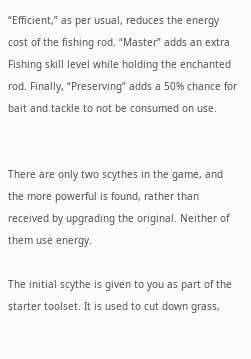“Efficient,” as per usual, reduces the energy cost of the fishing rod. “Master” adds an extra Fishing skill level while holding the enchanted rod. Finally, “Preserving” adds a 50% chance for bait and tackle to not be consumed on use.


There are only two scythes in the game, and the more powerful is found, rather than received by upgrading the original. Neither of them use energy.

The initial scythe is given to you as part of the starter toolset. It is used to cut down grass,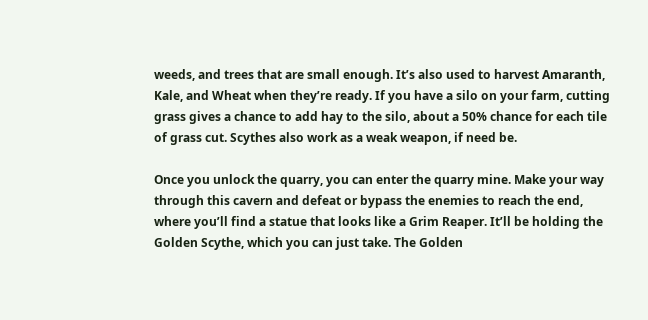weeds, and trees that are small enough. It’s also used to harvest Amaranth, Kale, and Wheat when they’re ready. If you have a silo on your farm, cutting grass gives a chance to add hay to the silo, about a 50% chance for each tile of grass cut. Scythes also work as a weak weapon, if need be.

Once you unlock the quarry, you can enter the quarry mine. Make your way through this cavern and defeat or bypass the enemies to reach the end, where you’ll find a statue that looks like a Grim Reaper. It’ll be holding the Golden Scythe, which you can just take. The Golden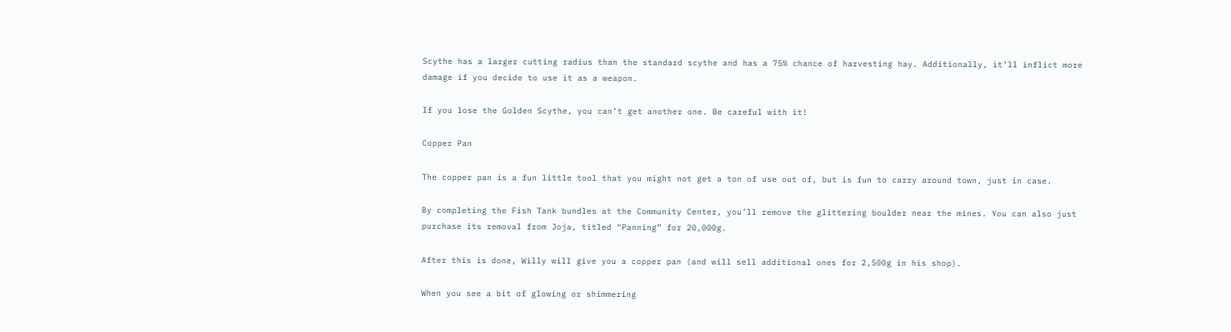Scythe has a larger cutting radius than the standard scythe and has a 75% chance of harvesting hay. Additionally, it’ll inflict more damage if you decide to use it as a weapon.

If you lose the Golden Scythe, you can’t get another one. Be careful with it!

Copper Pan

The copper pan is a fun little tool that you might not get a ton of use out of, but is fun to carry around town, just in case.

By completing the Fish Tank bundles at the Community Center, you’ll remove the glittering boulder near the mines. You can also just purchase its removal from Joja, titled “Panning” for 20,000g.

After this is done, Willy will give you a copper pan (and will sell additional ones for 2,500g in his shop).

When you see a bit of glowing or shimmering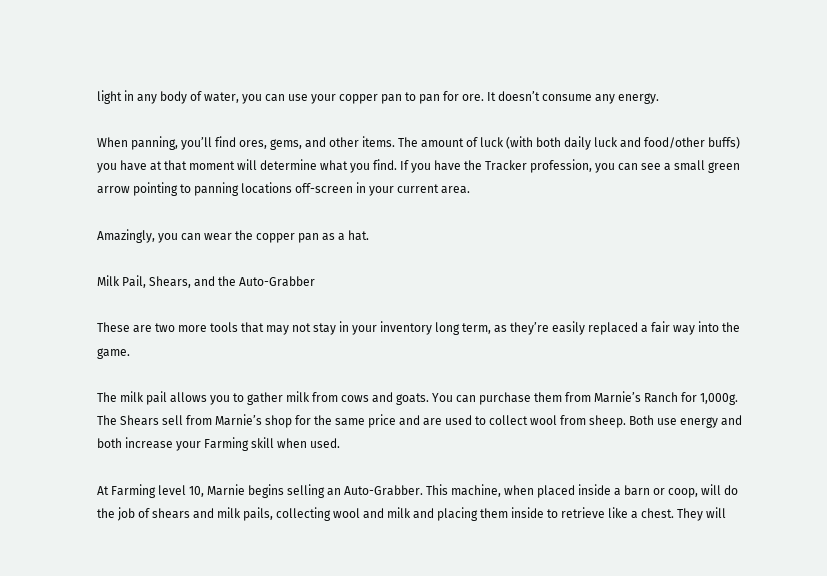light in any body of water, you can use your copper pan to pan for ore. It doesn’t consume any energy.

When panning, you’ll find ores, gems, and other items. The amount of luck (with both daily luck and food/other buffs) you have at that moment will determine what you find. If you have the Tracker profession, you can see a small green arrow pointing to panning locations off-screen in your current area.

Amazingly, you can wear the copper pan as a hat.

Milk Pail, Shears, and the Auto-Grabber

These are two more tools that may not stay in your inventory long term, as they’re easily replaced a fair way into the game.

The milk pail allows you to gather milk from cows and goats. You can purchase them from Marnie’s Ranch for 1,000g. The Shears sell from Marnie’s shop for the same price and are used to collect wool from sheep. Both use energy and both increase your Farming skill when used.

At Farming level 10, Marnie begins selling an Auto-Grabber. This machine, when placed inside a barn or coop, will do the job of shears and milk pails, collecting wool and milk and placing them inside to retrieve like a chest. They will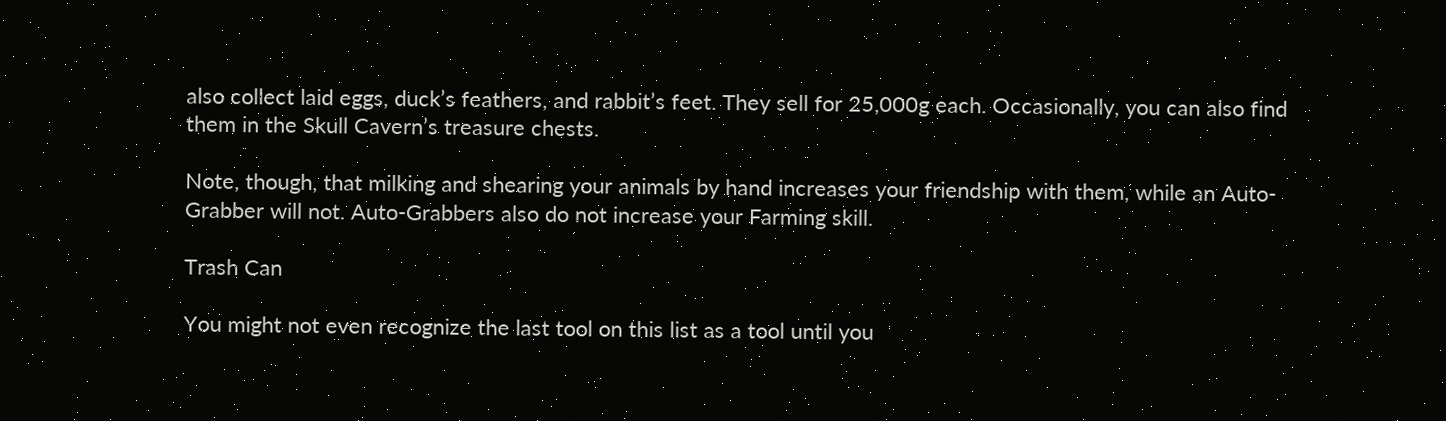also collect laid eggs, duck’s feathers, and rabbit’s feet. They sell for 25,000g each. Occasionally, you can also find them in the Skull Cavern’s treasure chests.

Note, though, that milking and shearing your animals by hand increases your friendship with them, while an Auto-Grabber will not. Auto-Grabbers also do not increase your Farming skill.

Trash Can

You might not even recognize the last tool on this list as a tool until you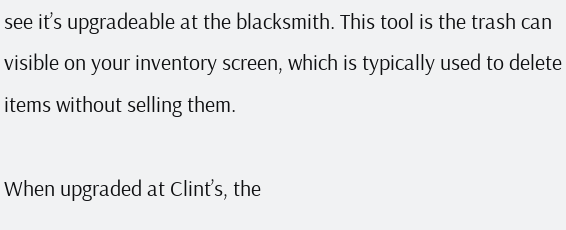see it’s upgradeable at the blacksmith. This tool is the trash can visible on your inventory screen, which is typically used to delete items without selling them.

When upgraded at Clint’s, the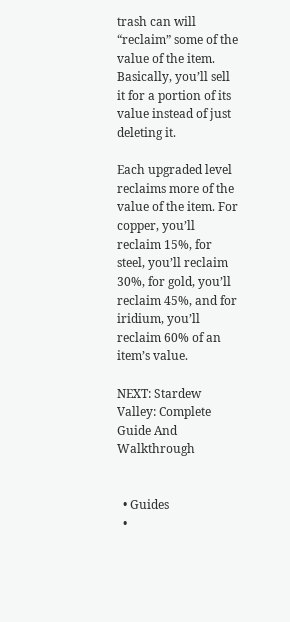trash can will “reclaim” some of the value of the item. Basically, you’ll sell it for a portion of its value instead of just deleting it.

Each upgraded level reclaims more of the value of the item. For copper, you’ll reclaim 15%, for steel, you’ll reclaim 30%, for gold, you’ll reclaim 45%, and for iridium, you’ll reclaim 60% of an item’s value.

NEXT: Stardew Valley: Complete Guide And Walkthrough


  • Guides
  •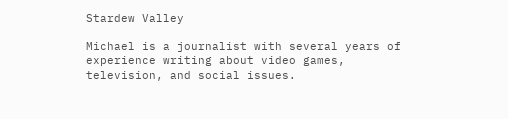Stardew Valley

Michael is a journalist with several years of experience writing about video games, television, and social issues.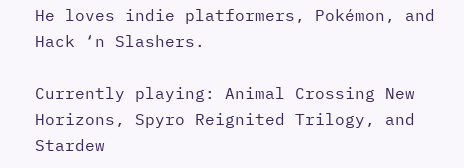He loves indie platformers, Pokémon, and Hack ‘n Slashers.

Currently playing: Animal Crossing New Horizons, Spyro Reignited Trilogy, and Stardew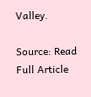Valley.

Source: Read Full Article